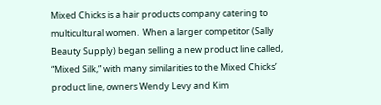Mixed Chicks is a hair products company catering to multicultural women.  When a larger competitor (Sally Beauty Supply) began selling a new product line called, “Mixed Silk,” with many similarities to the Mixed Chicks’ product line, owners Wendy Levy and Kim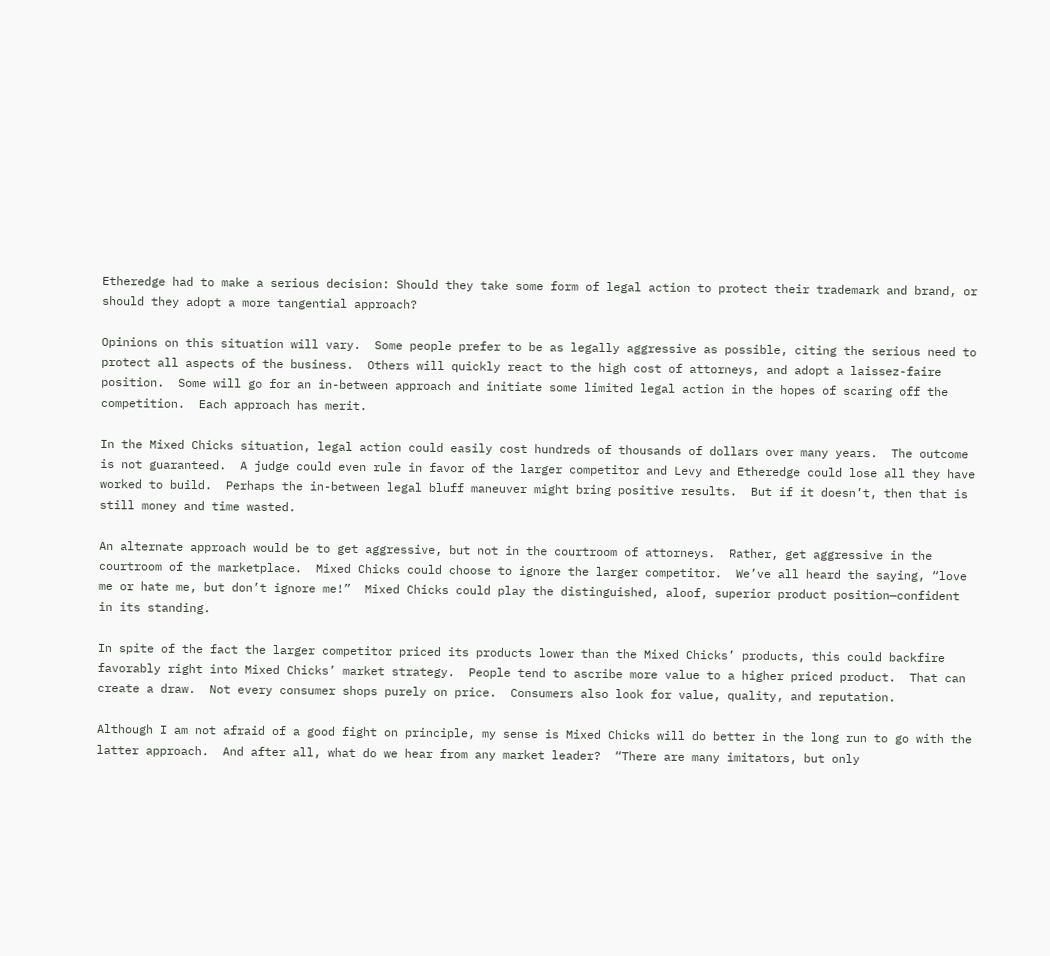Etheredge had to make a serious decision: Should they take some form of legal action to protect their trademark and brand, or should they adopt a more tangential approach?

Opinions on this situation will vary.  Some people prefer to be as legally aggressive as possible, citing the serious need to protect all aspects of the business.  Others will quickly react to the high cost of attorneys, and adopt a laissez-faire position.  Some will go for an in-between approach and initiate some limited legal action in the hopes of scaring off the competition.  Each approach has merit.

In the Mixed Chicks situation, legal action could easily cost hundreds of thousands of dollars over many years.  The outcome is not guaranteed.  A judge could even rule in favor of the larger competitor and Levy and Etheredge could lose all they have worked to build.  Perhaps the in-between legal bluff maneuver might bring positive results.  But if it doesn’t, then that is still money and time wasted.

An alternate approach would be to get aggressive, but not in the courtroom of attorneys.  Rather, get aggressive in the courtroom of the marketplace.  Mixed Chicks could choose to ignore the larger competitor.  We’ve all heard the saying, “love me or hate me, but don’t ignore me!”  Mixed Chicks could play the distinguished, aloof, superior product position—confident in its standing.

In spite of the fact the larger competitor priced its products lower than the Mixed Chicks’ products, this could backfire favorably right into Mixed Chicks’ market strategy.  People tend to ascribe more value to a higher priced product.  That can create a draw.  Not every consumer shops purely on price.  Consumers also look for value, quality, and reputation.

Although I am not afraid of a good fight on principle, my sense is Mixed Chicks will do better in the long run to go with the latter approach.  And after all, what do we hear from any market leader?  “There are many imitators, but only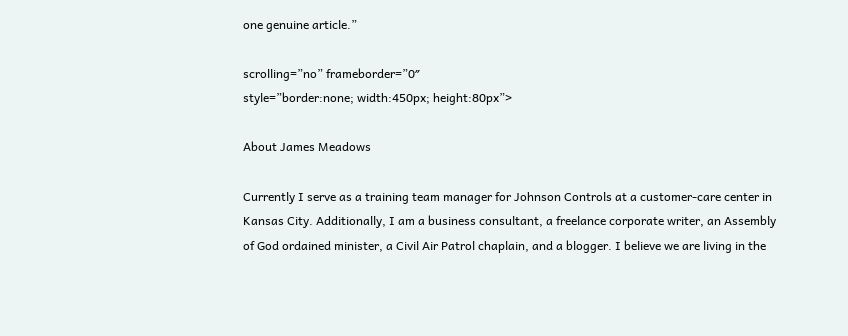one genuine article.”

scrolling=”no” frameborder=”0″
style=”border:none; width:450px; height:80px”>

About James Meadows

Currently I serve as a training team manager for Johnson Controls at a customer-care center in Kansas City. Additionally, I am a business consultant, a freelance corporate writer, an Assembly of God ordained minister, a Civil Air Patrol chaplain, and a blogger. I believe we are living in the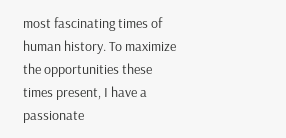most fascinating times of human history. To maximize the opportunities these times present, I have a passionate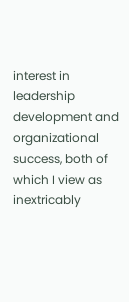interest in leadership development and organizational success, both of which I view as inextricably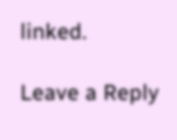linked.

Leave a Reply